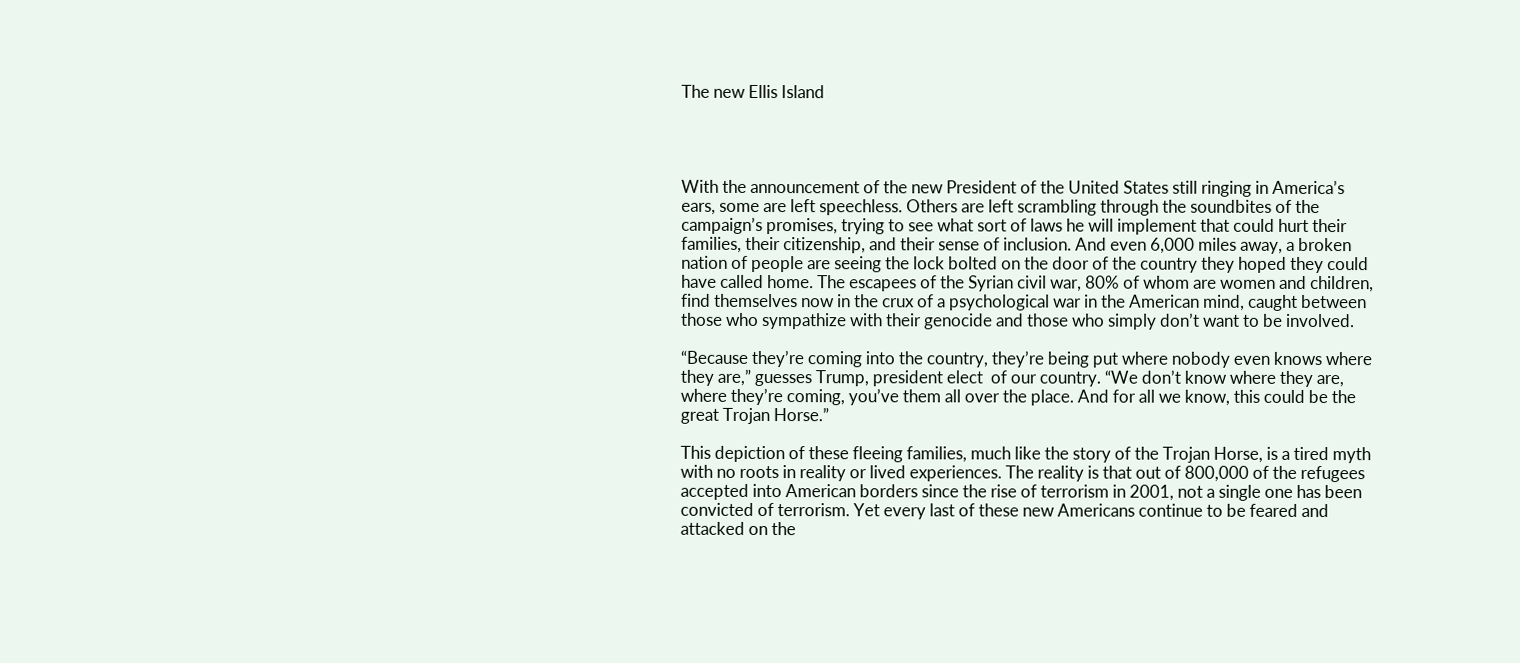The new Ellis Island




With the announcement of the new President of the United States still ringing in America’s ears, some are left speechless. Others are left scrambling through the soundbites of the campaign’s promises, trying to see what sort of laws he will implement that could hurt their families, their citizenship, and their sense of inclusion. And even 6,000 miles away, a broken nation of people are seeing the lock bolted on the door of the country they hoped they could have called home. The escapees of the Syrian civil war, 80% of whom are women and children, find themselves now in the crux of a psychological war in the American mind, caught between those who sympathize with their genocide and those who simply don’t want to be involved.

“Because they’re coming into the country, they’re being put where nobody even knows where they are,” guesses Trump, president elect  of our country. “We don’t know where they are, where they’re coming, you’ve them all over the place. And for all we know, this could be the great Trojan Horse.”

This depiction of these fleeing families, much like the story of the Trojan Horse, is a tired myth with no roots in reality or lived experiences. The reality is that out of 800,000 of the refugees accepted into American borders since the rise of terrorism in 2001, not a single one has been convicted of terrorism. Yet every last of these new Americans continue to be feared and attacked on the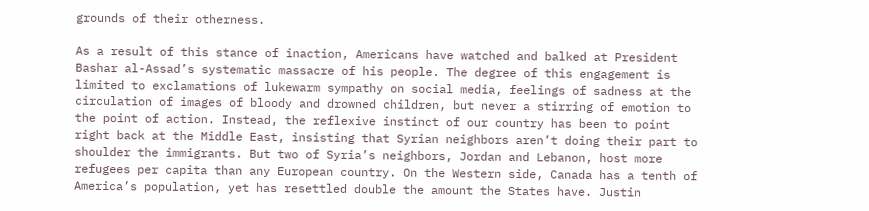grounds of their otherness.

As a result of this stance of inaction, Americans have watched and balked at President Bashar al-Assad’s systematic massacre of his people. The degree of this engagement is limited to exclamations of lukewarm sympathy on social media, feelings of sadness at the circulation of images of bloody and drowned children, but never a stirring of emotion to the point of action. Instead, the reflexive instinct of our country has been to point right back at the Middle East, insisting that Syrian neighbors aren’t doing their part to shoulder the immigrants. But two of Syria’s neighbors, Jordan and Lebanon, host more refugees per capita than any European country. On the Western side, Canada has a tenth of America’s population, yet has resettled double the amount the States have. Justin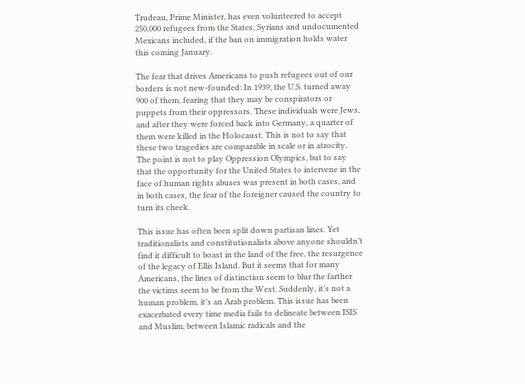Trudeau, Prime Minister, has even volunteered to accept 250,000 refugees from the States, Syrians and undocumented Mexicans included, if the ban on immigration holds water this coming January.

The fear that drives Americans to push refugees out of our borders is not new-founded: In 1939, the U.S. turned away 900 of them, fearing that they may be conspirators or puppets from their oppressors. These individuals were Jews, and after they were forced back into Germany, a quarter of them were killed in the Holocaust. This is not to say that these two tragedies are comparable in scale or in atrocity. The point is not to play Oppression Olympics, but to say that the opportunity for the United States to intervene in the face of human rights abuses was present in both cases, and in both cases, the fear of the foreigner caused the country to turn its cheek.

This issue has often been split down partisan lines. Yet traditionalists and constitutionalists above anyone shouldn’t find it difficult to boast in the land of the free, the resurgence of the legacy of Ellis Island. But it seems that for many Americans, the lines of distinction seem to blur the farther the victims seem to be from the West. Suddenly, it’s not a human problem, it’s an Arab problem. This issue has been exacerbated every time media fails to delineate between ISIS and Muslim, between Islamic radicals and the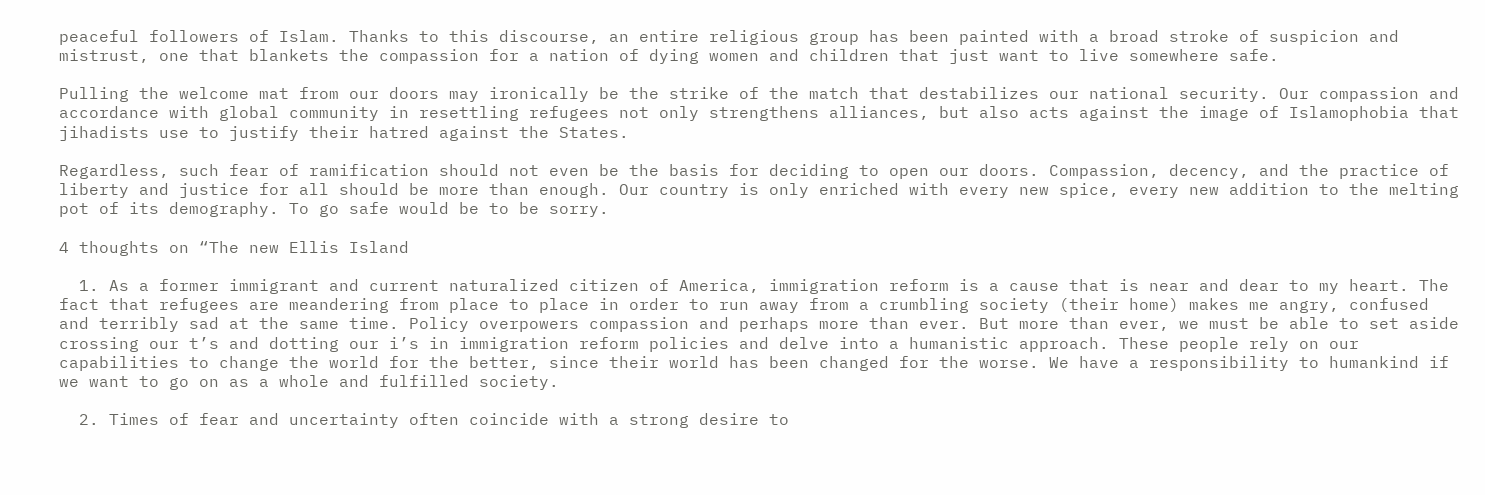peaceful followers of Islam. Thanks to this discourse, an entire religious group has been painted with a broad stroke of suspicion and mistrust, one that blankets the compassion for a nation of dying women and children that just want to live somewhere safe.

Pulling the welcome mat from our doors may ironically be the strike of the match that destabilizes our national security. Our compassion and accordance with global community in resettling refugees not only strengthens alliances, but also acts against the image of Islamophobia that jihadists use to justify their hatred against the States.

Regardless, such fear of ramification should not even be the basis for deciding to open our doors. Compassion, decency, and the practice of liberty and justice for all should be more than enough. Our country is only enriched with every new spice, every new addition to the melting pot of its demography. To go safe would be to be sorry.

4 thoughts on “The new Ellis Island

  1. As a former immigrant and current naturalized citizen of America, immigration reform is a cause that is near and dear to my heart. The fact that refugees are meandering from place to place in order to run away from a crumbling society (their home) makes me angry, confused and terribly sad at the same time. Policy overpowers compassion and perhaps more than ever. But more than ever, we must be able to set aside crossing our t’s and dotting our i’s in immigration reform policies and delve into a humanistic approach. These people rely on our capabilities to change the world for the better, since their world has been changed for the worse. We have a responsibility to humankind if we want to go on as a whole and fulfilled society.

  2. Times of fear and uncertainty often coincide with a strong desire to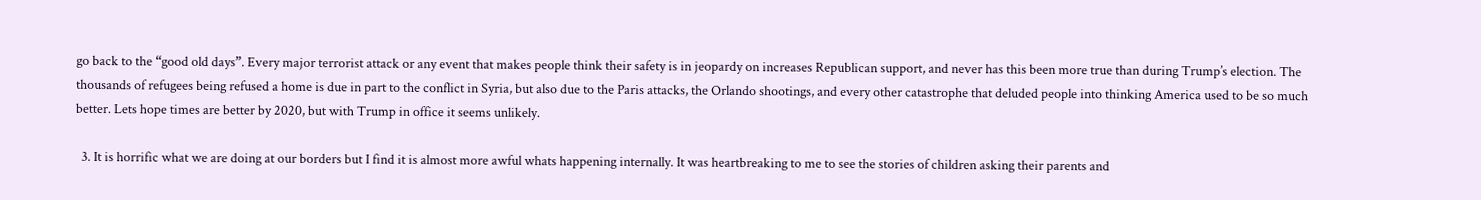go back to the “good old days”. Every major terrorist attack or any event that makes people think their safety is in jeopardy on increases Republican support, and never has this been more true than during Trump’s election. The thousands of refugees being refused a home is due in part to the conflict in Syria, but also due to the Paris attacks, the Orlando shootings, and every other catastrophe that deluded people into thinking America used to be so much better. Lets hope times are better by 2020, but with Trump in office it seems unlikely.

  3. It is horrific what we are doing at our borders but I find it is almost more awful whats happening internally. It was heartbreaking to me to see the stories of children asking their parents and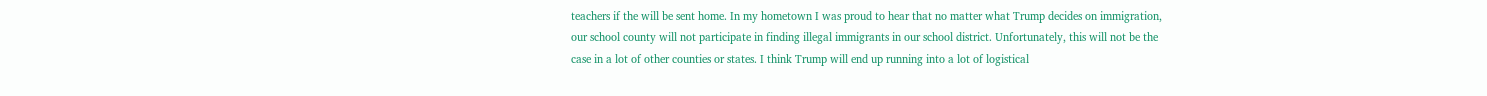teachers if the will be sent home. In my hometown I was proud to hear that no matter what Trump decides on immigration, our school county will not participate in finding illegal immigrants in our school district. Unfortunately, this will not be the case in a lot of other counties or states. I think Trump will end up running into a lot of logistical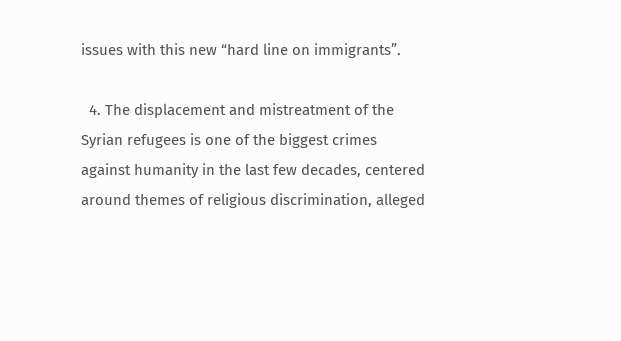issues with this new “hard line on immigrants”.

  4. The displacement and mistreatment of the Syrian refugees is one of the biggest crimes against humanity in the last few decades, centered around themes of religious discrimination, alleged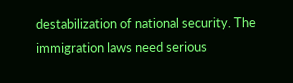destabilization of national security. The immigration laws need serious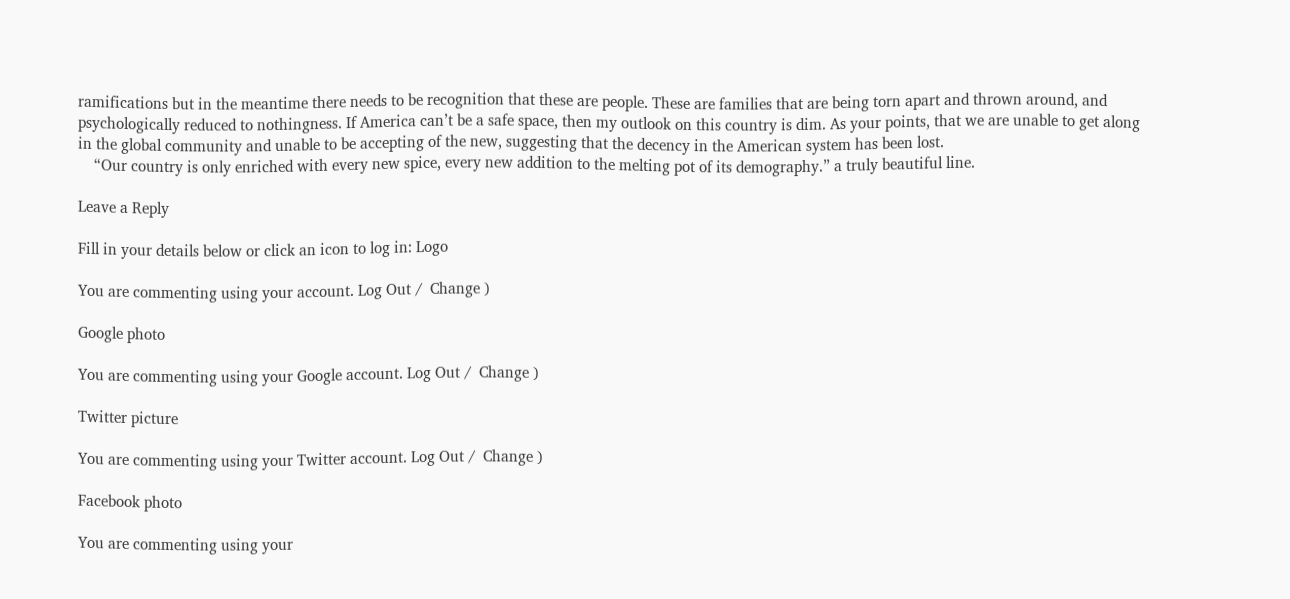ramifications but in the meantime there needs to be recognition that these are people. These are families that are being torn apart and thrown around, and psychologically reduced to nothingness. If America can’t be a safe space, then my outlook on this country is dim. As your points, that we are unable to get along in the global community and unable to be accepting of the new, suggesting that the decency in the American system has been lost.
    “Our country is only enriched with every new spice, every new addition to the melting pot of its demography.” a truly beautiful line.

Leave a Reply

Fill in your details below or click an icon to log in: Logo

You are commenting using your account. Log Out /  Change )

Google photo

You are commenting using your Google account. Log Out /  Change )

Twitter picture

You are commenting using your Twitter account. Log Out /  Change )

Facebook photo

You are commenting using your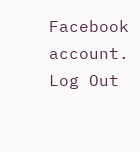Facebook account. Log Out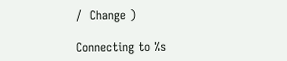/  Change )

Connecting to %s